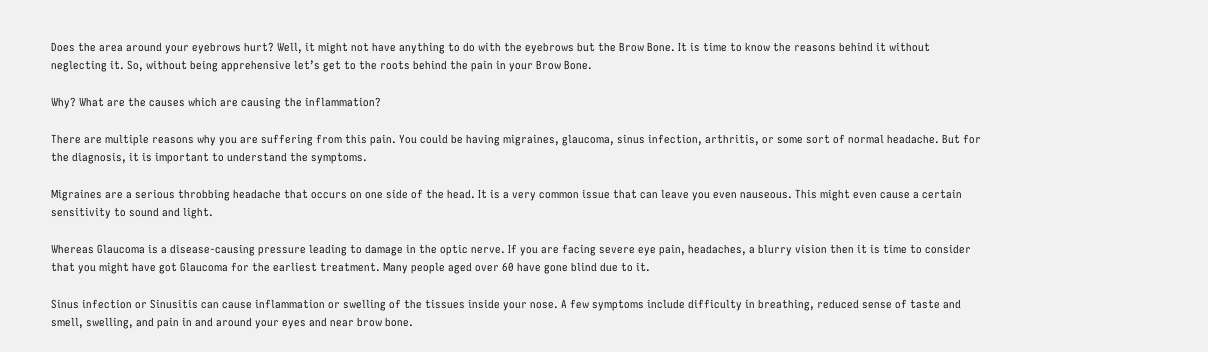Does the area around your eyebrows hurt? Well, it might not have anything to do with the eyebrows but the Brow Bone. It is time to know the reasons behind it without neglecting it. So, without being apprehensive let’s get to the roots behind the pain in your Brow Bone.

Why? What are the causes which are causing the inflammation?

There are multiple reasons why you are suffering from this pain. You could be having migraines, glaucoma, sinus infection, arthritis, or some sort of normal headache. But for the diagnosis, it is important to understand the symptoms.

Migraines are a serious throbbing headache that occurs on one side of the head. It is a very common issue that can leave you even nauseous. This might even cause a certain sensitivity to sound and light.

Whereas Glaucoma is a disease-causing pressure leading to damage in the optic nerve. If you are facing severe eye pain, headaches, a blurry vision then it is time to consider that you might have got Glaucoma for the earliest treatment. Many people aged over 60 have gone blind due to it.

Sinus infection or Sinusitis can cause inflammation or swelling of the tissues inside your nose. A few symptoms include difficulty in breathing, reduced sense of taste and smell, swelling, and pain in and around your eyes and near brow bone.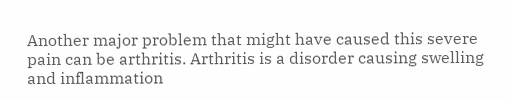Another major problem that might have caused this severe pain can be arthritis. Arthritis is a disorder causing swelling and inflammation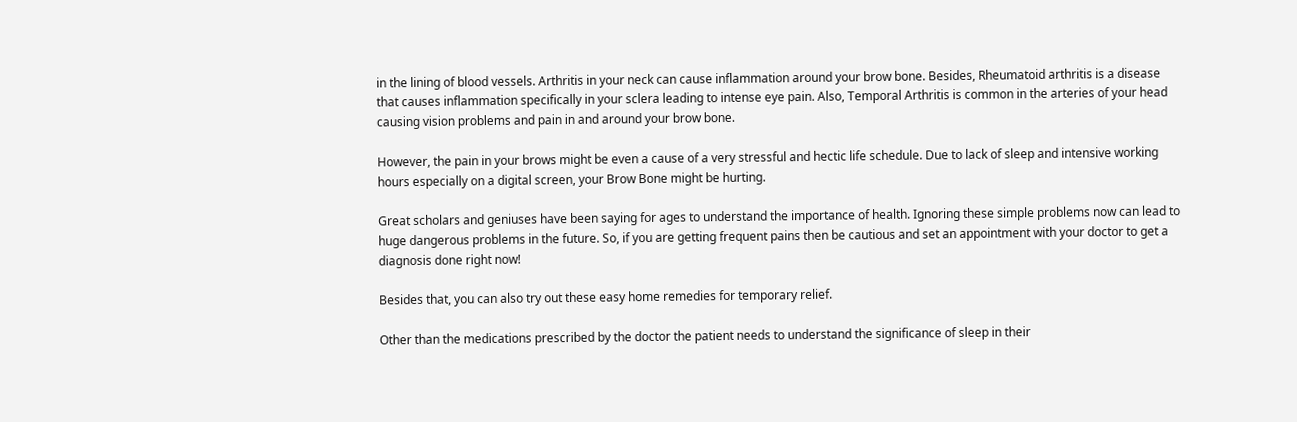in the lining of blood vessels. Arthritis in your neck can cause inflammation around your brow bone. Besides, Rheumatoid arthritis is a disease that causes inflammation specifically in your sclera leading to intense eye pain. Also, Temporal Arthritis is common in the arteries of your head causing vision problems and pain in and around your brow bone.

However, the pain in your brows might be even a cause of a very stressful and hectic life schedule. Due to lack of sleep and intensive working hours especially on a digital screen, your Brow Bone might be hurting.

Great scholars and geniuses have been saying for ages to understand the importance of health. Ignoring these simple problems now can lead to huge dangerous problems in the future. So, if you are getting frequent pains then be cautious and set an appointment with your doctor to get a diagnosis done right now!

Besides that, you can also try out these easy home remedies for temporary relief.

Other than the medications prescribed by the doctor the patient needs to understand the significance of sleep in their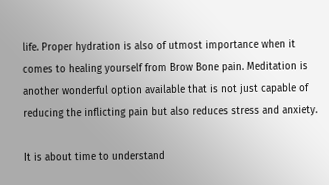life. Proper hydration is also of utmost importance when it comes to healing yourself from Brow Bone pain. Meditation is another wonderful option available that is not just capable of reducing the inflicting pain but also reduces stress and anxiety.

It is about time to understand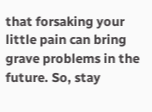that forsaking your little pain can bring grave problems in the future. So, stay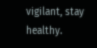vigilant, stay healthy.